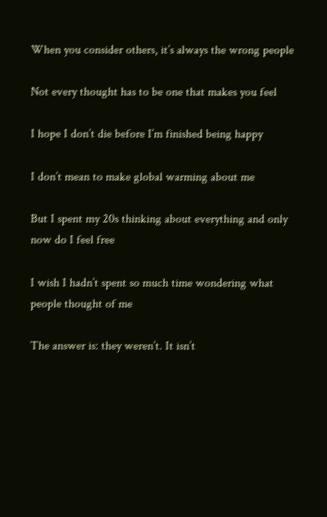When you consider others, it’s always the wrong people

Not every thought has to be one that makes you feel

I hope I don’t die before I’m finished being happy

I don’t mean to make global warming about me

But I spent my 20s thinking about everything and only now do I feel free

I wish I hadn’t spent so much time wondering what people thought of me

The answer is: they weren’t. It isn’t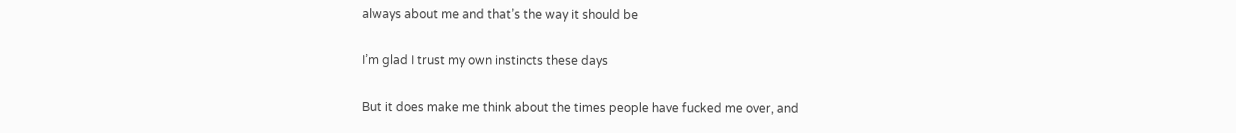always about me and that’s the way it should be

I’m glad I trust my own instincts these days

But it does make me think about the times people have fucked me over, and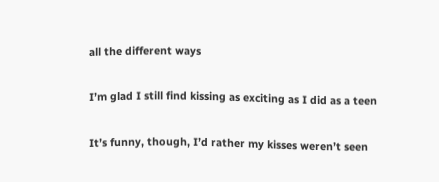all the different ways

I’m glad I still find kissing as exciting as I did as a teen

It’s funny, though, I’d rather my kisses weren’t seen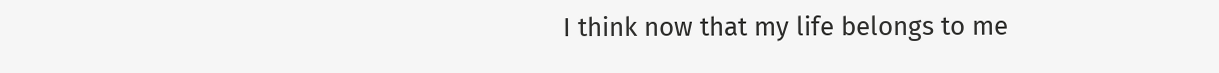I think now that my life belongs to me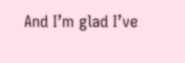And I’m glad I’ve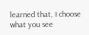learned that, I choose what you see